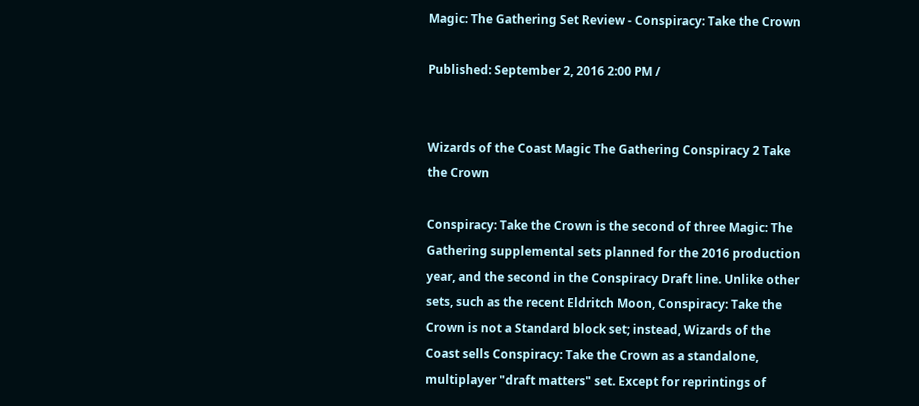Magic: The Gathering Set Review - Conspiracy: Take the Crown

Published: September 2, 2016 2:00 PM /


Wizards of the Coast Magic The Gathering Conspiracy 2 Take the Crown

Conspiracy: Take the Crown is the second of three Magic: The Gathering supplemental sets planned for the 2016 production year, and the second in the Conspiracy Draft line. Unlike other sets, such as the recent Eldritch Moon, Conspiracy: Take the Crown is not a Standard block set; instead, Wizards of the Coast sells Conspiracy: Take the Crown as a standalone, multiplayer "draft matters" set. Except for reprintings of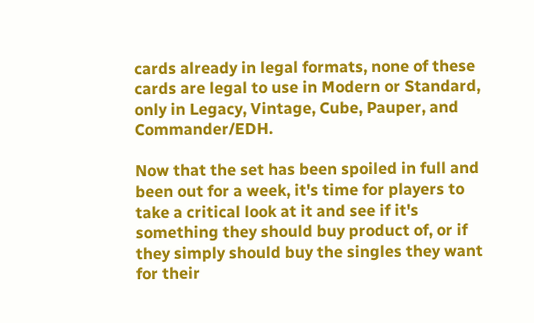cards already in legal formats, none of these cards are legal to use in Modern or Standard, only in Legacy, Vintage, Cube, Pauper, and Commander/EDH.

Now that the set has been spoiled in full and been out for a week, it's time for players to take a critical look at it and see if it's something they should buy product of, or if they simply should buy the singles they want for their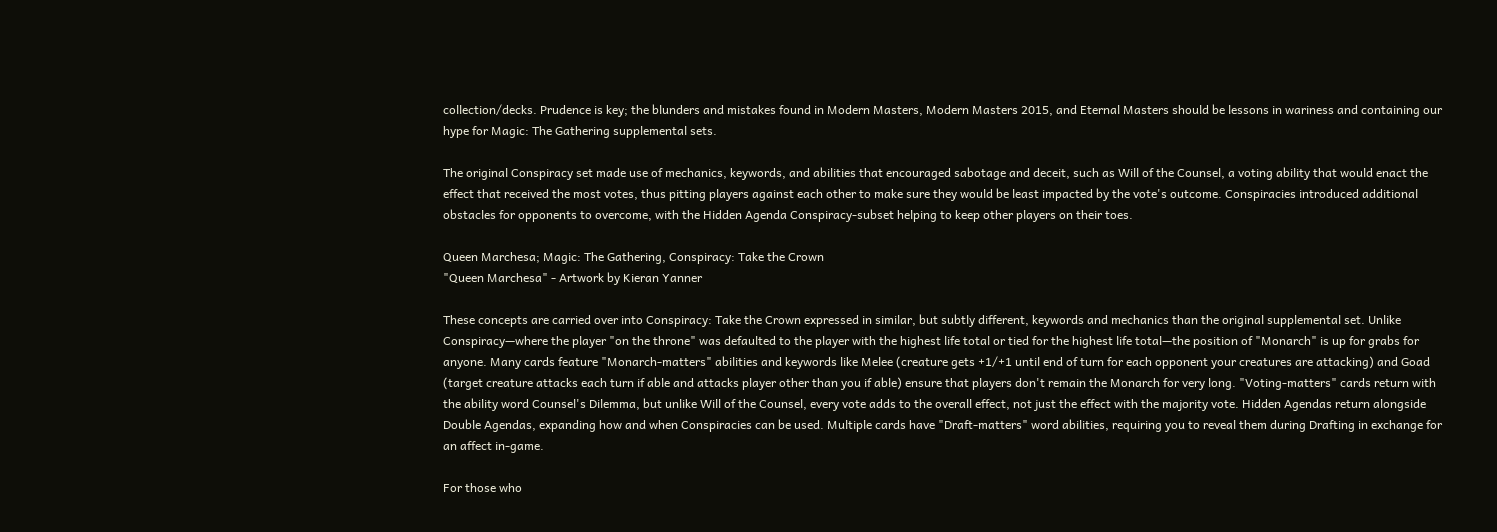collection/decks. Prudence is key; the blunders and mistakes found in Modern Masters, Modern Masters 2015, and Eternal Masters should be lessons in wariness and containing our hype for Magic: The Gathering supplemental sets.

The original Conspiracy set made use of mechanics, keywords, and abilities that encouraged sabotage and deceit, such as Will of the Counsel, a voting ability that would enact the effect that received the most votes, thus pitting players against each other to make sure they would be least impacted by the vote's outcome. Conspiracies introduced additional obstacles for opponents to overcome, with the Hidden Agenda Conspiracy-subset helping to keep other players on their toes.

Queen Marchesa; Magic: The Gathering, Conspiracy: Take the Crown
"Queen Marchesa" - Artwork by Kieran Yanner

These concepts are carried over into Conspiracy: Take the Crown expressed in similar, but subtly different, keywords and mechanics than the original supplemental set. Unlike Conspiracy—where the player "on the throne" was defaulted to the player with the highest life total or tied for the highest life total—the position of "Monarch" is up for grabs for anyone. Many cards feature "Monarch-matters" abilities and keywords like Melee (creature gets +1/+1 until end of turn for each opponent your creatures are attacking) and Goad (target creature attacks each turn if able and attacks player other than you if able) ensure that players don't remain the Monarch for very long. "Voting-matters" cards return with the ability word Counsel's Dilemma, but unlike Will of the Counsel, every vote adds to the overall effect, not just the effect with the majority vote. Hidden Agendas return alongside Double Agendas, expanding how and when Conspiracies can be used. Multiple cards have "Draft-matters" word abilities, requiring you to reveal them during Drafting in exchange for an affect in-game.

For those who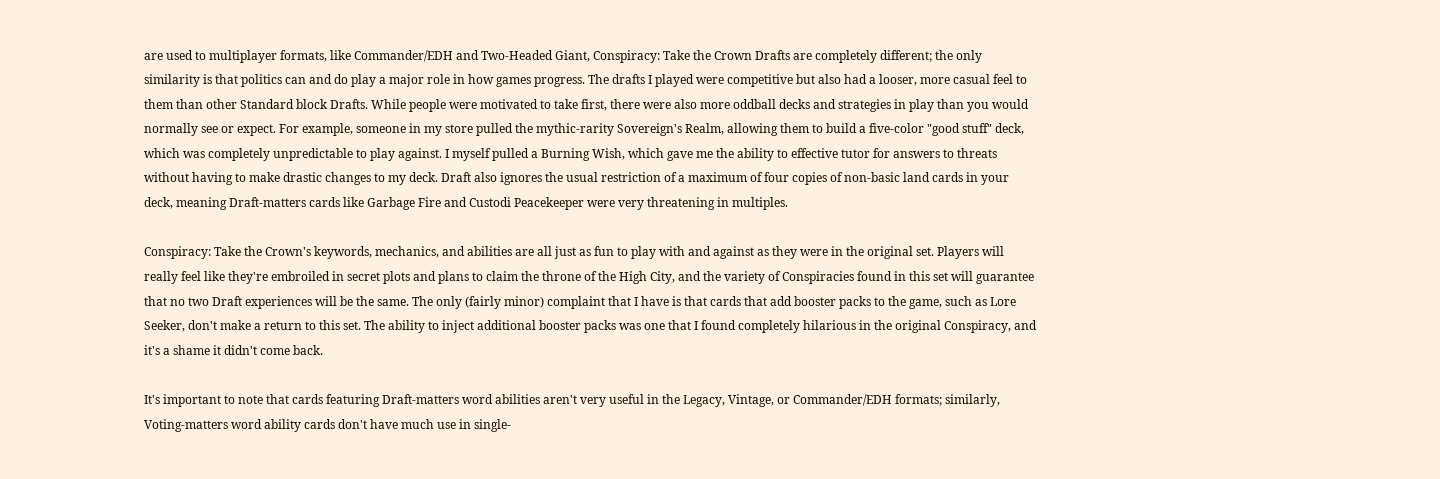are used to multiplayer formats, like Commander/EDH and Two-Headed Giant, Conspiracy: Take the Crown Drafts are completely different; the only similarity is that politics can and do play a major role in how games progress. The drafts I played were competitive but also had a looser, more casual feel to them than other Standard block Drafts. While people were motivated to take first, there were also more oddball decks and strategies in play than you would normally see or expect. For example, someone in my store pulled the mythic-rarity Sovereign's Realm, allowing them to build a five-color "good stuff" deck, which was completely unpredictable to play against. I myself pulled a Burning Wish, which gave me the ability to effective tutor for answers to threats without having to make drastic changes to my deck. Draft also ignores the usual restriction of a maximum of four copies of non-basic land cards in your deck, meaning Draft-matters cards like Garbage Fire and Custodi Peacekeeper were very threatening in multiples.

Conspiracy: Take the Crown's keywords, mechanics, and abilities are all just as fun to play with and against as they were in the original set. Players will really feel like they're embroiled in secret plots and plans to claim the throne of the High City, and the variety of Conspiracies found in this set will guarantee that no two Draft experiences will be the same. The only (fairly minor) complaint that I have is that cards that add booster packs to the game, such as Lore Seeker, don't make a return to this set. The ability to inject additional booster packs was one that I found completely hilarious in the original Conspiracy, and it's a shame it didn't come back.

It's important to note that cards featuring Draft-matters word abilities aren't very useful in the Legacy, Vintage, or Commander/EDH formats; similarly, Voting-matters word ability cards don't have much use in single-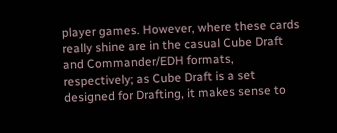player games. However, where these cards really shine are in the casual Cube Draft and Commander/EDH formats, respectively; as Cube Draft is a set designed for Drafting, it makes sense to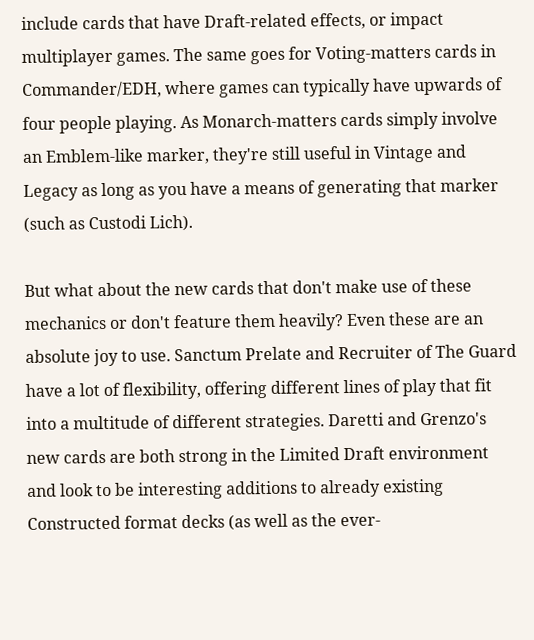include cards that have Draft-related effects, or impact multiplayer games. The same goes for Voting-matters cards in Commander/EDH, where games can typically have upwards of four people playing. As Monarch-matters cards simply involve an Emblem-like marker, they're still useful in Vintage and Legacy as long as you have a means of generating that marker (such as Custodi Lich).

But what about the new cards that don't make use of these mechanics or don't feature them heavily? Even these are an absolute joy to use. Sanctum Prelate and Recruiter of The Guard have a lot of flexibility, offering different lines of play that fit into a multitude of different strategies. Daretti and Grenzo's new cards are both strong in the Limited Draft environment and look to be interesting additions to already existing Constructed format decks (as well as the ever-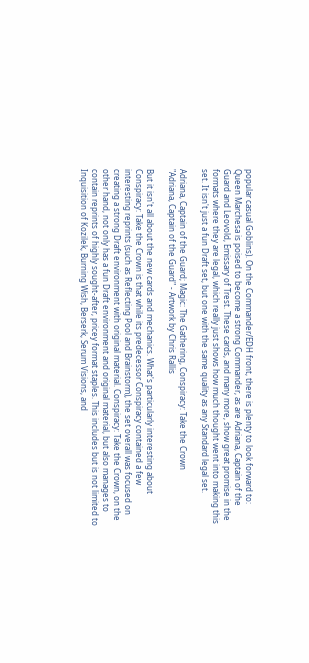popular casual Goblins). On the Commander/EDH front, there is plenty to look forward to: Queen Marchesa is poised to become a strong Commander, as are Adriana, Captain of the Guard and Leovold, Emissary of Trest. These cards, and many more, show great promise in the formats where they are legal, which really just shows how much thought went into making this set. It isn't just a fun Draft set, but one with the same quality as any Standard legal set.

Adriana, Captain of the Guard; Magic: The Gathering, Conspiracy: Take the Crown
"Adriana, Captain of the Guard" - Artwork by Chris Rallis

But it isn't all about the new cards and mechanics. What's particularly interesting about Conspiracy: Take the Crown is that while its predecessor Conspiracy contained a few interesting reprints (such as Reflecting Pool and Brainstorm), the set overall was focused on creating a strong Draft environment with original material. Conspiracy: Take the Crown, on the other hand, not only has a fun Draft environment and original material, but also manages to contain reprints of highly sought-after, pricey format staples. This includes but is not limited to Inquisition of Kozilek, Burning Wish, Berserk, Serum Visions, and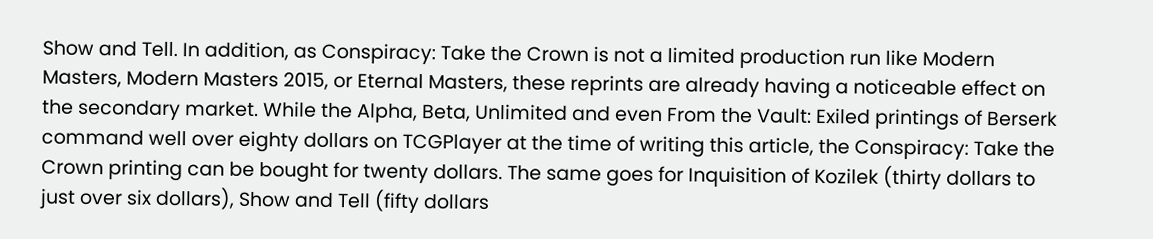Show and Tell. In addition, as Conspiracy: Take the Crown is not a limited production run like Modern Masters, Modern Masters 2015, or Eternal Masters, these reprints are already having a noticeable effect on the secondary market. While the Alpha, Beta, Unlimited and even From the Vault: Exiled printings of Berserk command well over eighty dollars on TCGPlayer at the time of writing this article, the Conspiracy: Take the Crown printing can be bought for twenty dollars. The same goes for Inquisition of Kozilek (thirty dollars to just over six dollars), Show and Tell (fifty dollars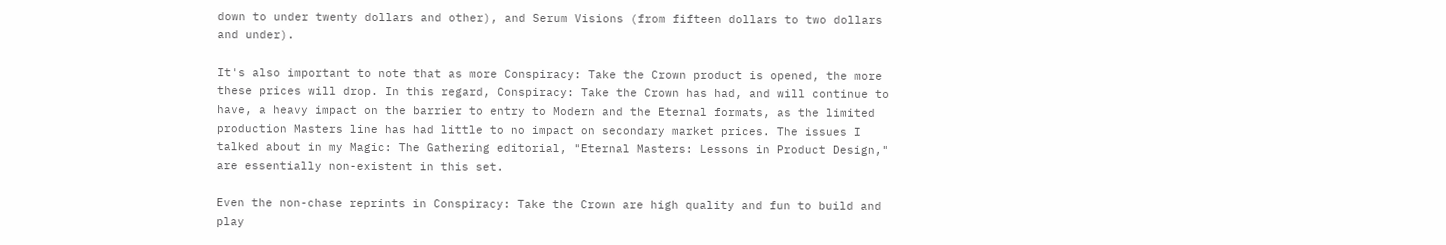down to under twenty dollars and other), and Serum Visions (from fifteen dollars to two dollars and under).

It's also important to note that as more Conspiracy: Take the Crown product is opened, the more these prices will drop. In this regard, Conspiracy: Take the Crown has had, and will continue to have, a heavy impact on the barrier to entry to Modern and the Eternal formats, as the limited production Masters line has had little to no impact on secondary market prices. The issues I talked about in my Magic: The Gathering editorial, "Eternal Masters: Lessons in Product Design," are essentially non-existent in this set.

Even the non-chase reprints in Conspiracy: Take the Crown are high quality and fun to build and play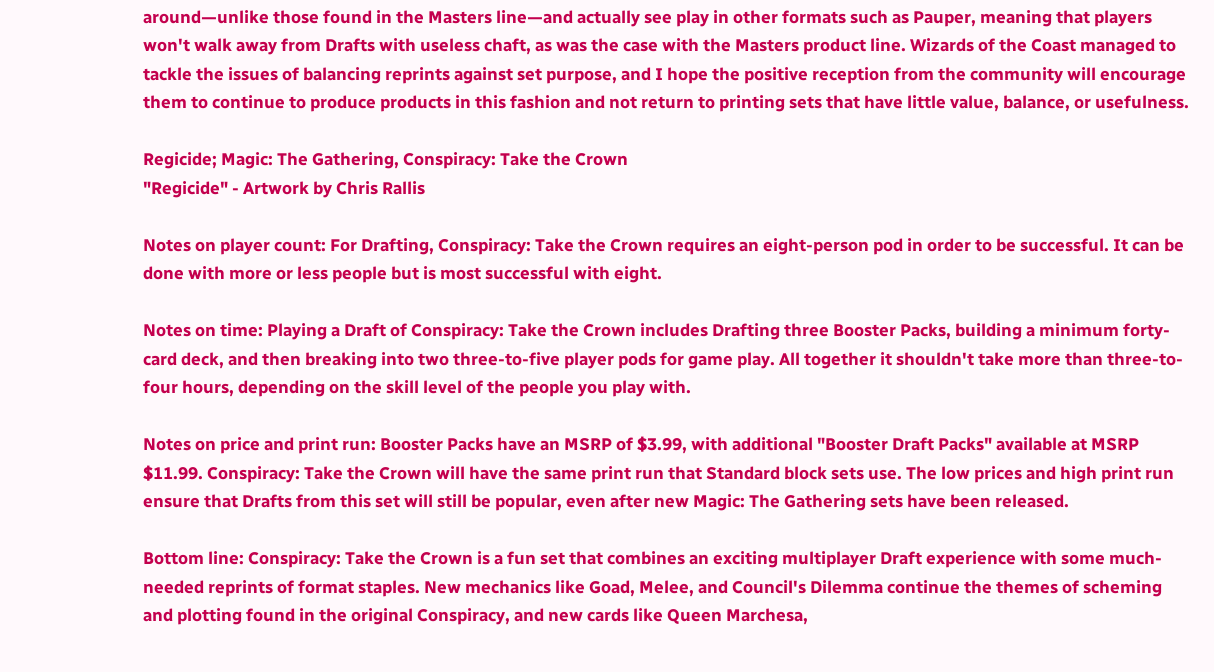around—unlike those found in the Masters line—and actually see play in other formats such as Pauper, meaning that players won't walk away from Drafts with useless chaft, as was the case with the Masters product line. Wizards of the Coast managed to tackle the issues of balancing reprints against set purpose, and I hope the positive reception from the community will encourage them to continue to produce products in this fashion and not return to printing sets that have little value, balance, or usefulness.

Regicide; Magic: The Gathering, Conspiracy: Take the Crown
"Regicide" - Artwork by Chris Rallis

Notes on player count: For Drafting, Conspiracy: Take the Crown requires an eight-person pod in order to be successful. It can be done with more or less people but is most successful with eight.

Notes on time: Playing a Draft of Conspiracy: Take the Crown includes Drafting three Booster Packs, building a minimum forty-card deck, and then breaking into two three-to-five player pods for game play. All together it shouldn't take more than three-to-four hours, depending on the skill level of the people you play with.

Notes on price and print run: Booster Packs have an MSRP of $3.99, with additional "Booster Draft Packs" available at MSRP $11.99. Conspiracy: Take the Crown will have the same print run that Standard block sets use. The low prices and high print run ensure that Drafts from this set will still be popular, even after new Magic: The Gathering sets have been released.

Bottom line: Conspiracy: Take the Crown is a fun set that combines an exciting multiplayer Draft experience with some much-needed reprints of format staples. New mechanics like Goad, Melee, and Council's Dilemma continue the themes of scheming and plotting found in the original Conspiracy, and new cards like Queen Marchesa,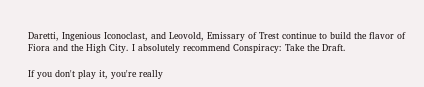Daretti, Ingenious Iconoclast, and Leovold, Emissary of Trest continue to build the flavor of Fiora and the High City. I absolutely recommend Conspiracy: Take the Draft.

If you don't play it, you're really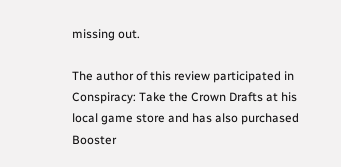missing out.

The author of this review participated in Conspiracy: Take the Crown Drafts at his local game store and has also purchased Booster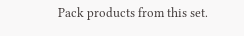Pack products from this set.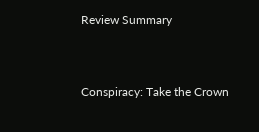Review Summary


Conspiracy: Take the Crown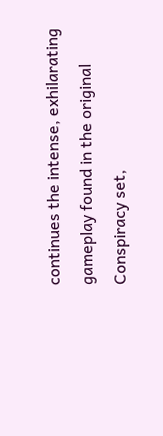continues the intense, exhilarating gameplay found in the original Conspiracy set,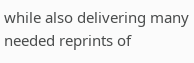while also delivering many needed reprints of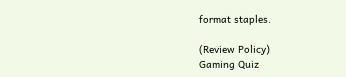format staples.

(Review Policy)
Gaming Quiz